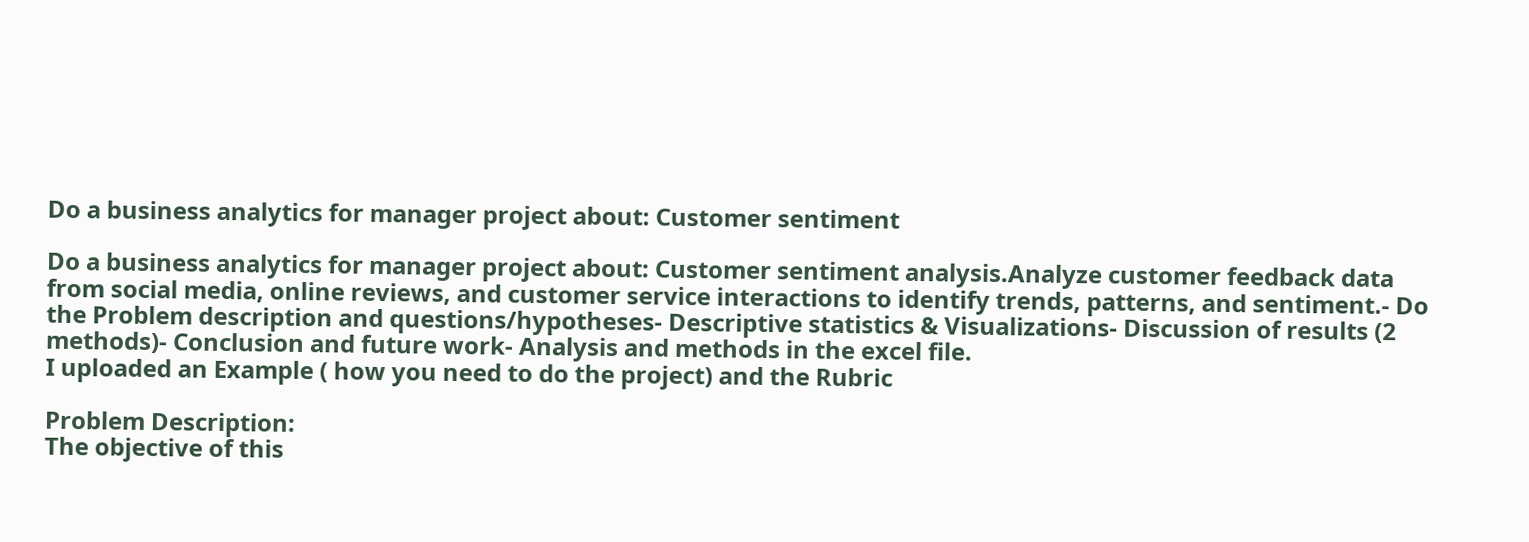Do a business analytics for manager project about: Customer sentiment

Do a business analytics for manager project about: Customer sentiment analysis.Analyze customer feedback data from social media, online reviews, and customer service interactions to identify trends, patterns, and sentiment.- Do the Problem description and questions/hypotheses- Descriptive statistics & Visualizations- Discussion of results (2 methods)- Conclusion and future work- Analysis and methods in the excel file.
I uploaded an Example ( how you need to do the project) and the Rubric

Problem Description:
The objective of this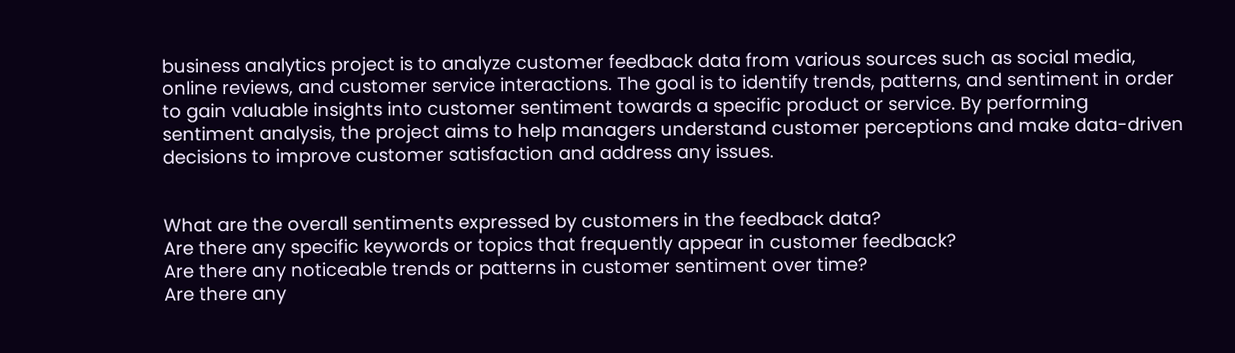business analytics project is to analyze customer feedback data from various sources such as social media, online reviews, and customer service interactions. The goal is to identify trends, patterns, and sentiment in order to gain valuable insights into customer sentiment towards a specific product or service. By performing sentiment analysis, the project aims to help managers understand customer perceptions and make data-driven decisions to improve customer satisfaction and address any issues.


What are the overall sentiments expressed by customers in the feedback data?
Are there any specific keywords or topics that frequently appear in customer feedback?
Are there any noticeable trends or patterns in customer sentiment over time?
Are there any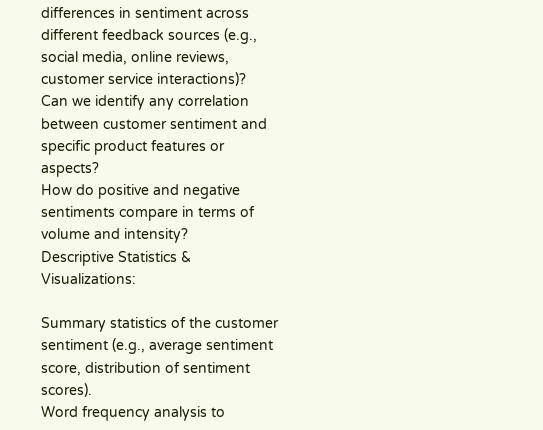differences in sentiment across different feedback sources (e.g., social media, online reviews, customer service interactions)?
Can we identify any correlation between customer sentiment and specific product features or aspects?
How do positive and negative sentiments compare in terms of volume and intensity?
Descriptive Statistics & Visualizations:

Summary statistics of the customer sentiment (e.g., average sentiment score, distribution of sentiment scores).
Word frequency analysis to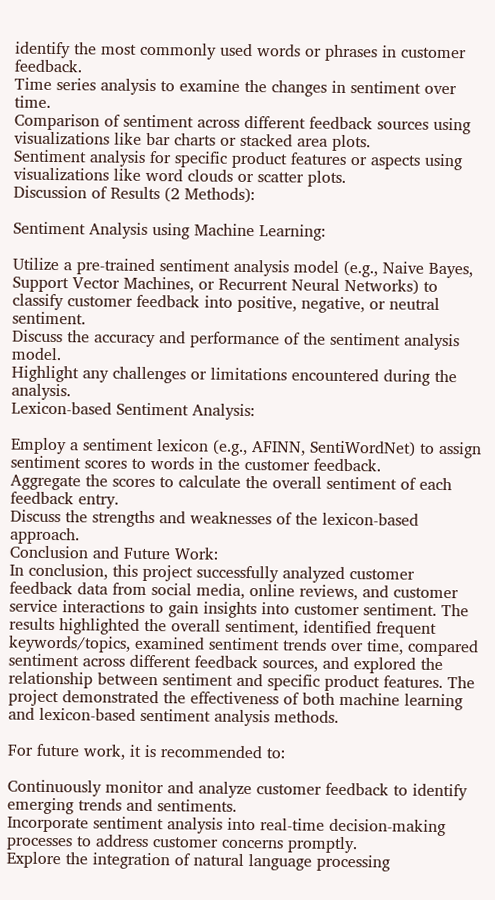identify the most commonly used words or phrases in customer feedback.
Time series analysis to examine the changes in sentiment over time.
Comparison of sentiment across different feedback sources using visualizations like bar charts or stacked area plots.
Sentiment analysis for specific product features or aspects using visualizations like word clouds or scatter plots.
Discussion of Results (2 Methods):

Sentiment Analysis using Machine Learning:

Utilize a pre-trained sentiment analysis model (e.g., Naive Bayes, Support Vector Machines, or Recurrent Neural Networks) to classify customer feedback into positive, negative, or neutral sentiment.
Discuss the accuracy and performance of the sentiment analysis model.
Highlight any challenges or limitations encountered during the analysis.
Lexicon-based Sentiment Analysis:

Employ a sentiment lexicon (e.g., AFINN, SentiWordNet) to assign sentiment scores to words in the customer feedback.
Aggregate the scores to calculate the overall sentiment of each feedback entry.
Discuss the strengths and weaknesses of the lexicon-based approach.
Conclusion and Future Work:
In conclusion, this project successfully analyzed customer feedback data from social media, online reviews, and customer service interactions to gain insights into customer sentiment. The results highlighted the overall sentiment, identified frequent keywords/topics, examined sentiment trends over time, compared sentiment across different feedback sources, and explored the relationship between sentiment and specific product features. The project demonstrated the effectiveness of both machine learning and lexicon-based sentiment analysis methods.

For future work, it is recommended to:

Continuously monitor and analyze customer feedback to identify emerging trends and sentiments.
Incorporate sentiment analysis into real-time decision-making processes to address customer concerns promptly.
Explore the integration of natural language processing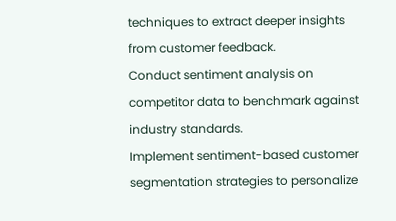techniques to extract deeper insights from customer feedback.
Conduct sentiment analysis on competitor data to benchmark against industry standards.
Implement sentiment-based customer segmentation strategies to personalize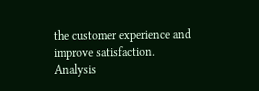the customer experience and improve satisfaction.
Analysis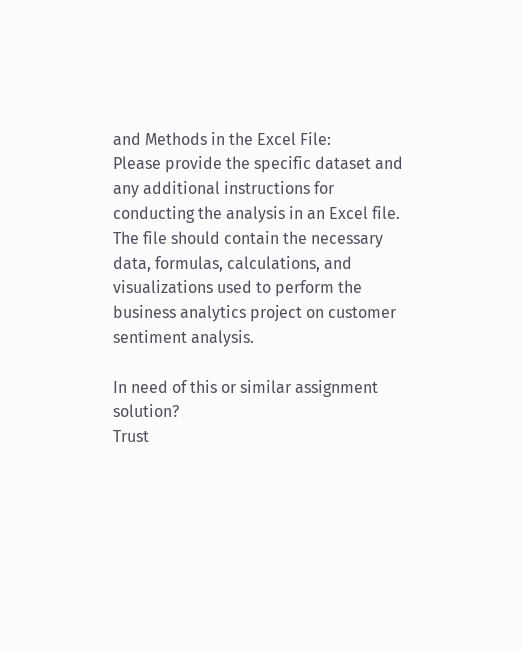and Methods in the Excel File:
Please provide the specific dataset and any additional instructions for conducting the analysis in an Excel file. The file should contain the necessary data, formulas, calculations, and visualizations used to perform the business analytics project on customer sentiment analysis.

In need of this or similar assignment solution?
Trust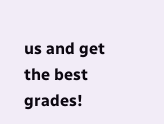us and get the best grades!